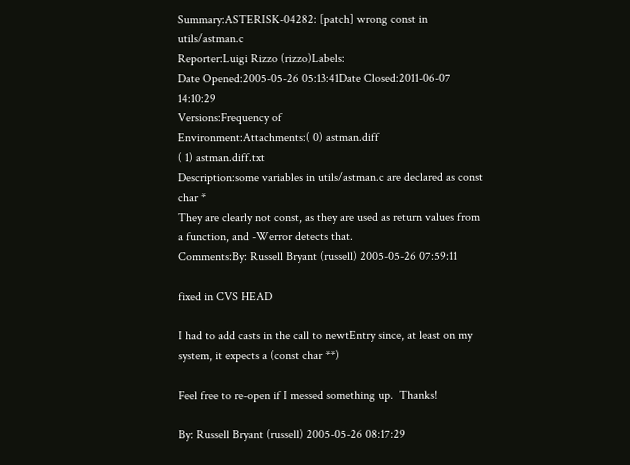Summary:ASTERISK-04282: [patch] wrong const in utils/astman.c
Reporter:Luigi Rizzo (rizzo)Labels:
Date Opened:2005-05-26 05:13:41Date Closed:2011-06-07 14:10:29
Versions:Frequency of
Environment:Attachments:( 0) astman.diff
( 1) astman.diff.txt
Description:some variables in utils/astman.c are declared as const char *
They are clearly not const, as they are used as return values from
a function, and -Werror detects that.
Comments:By: Russell Bryant (russell) 2005-05-26 07:59:11

fixed in CVS HEAD

I had to add casts in the call to newtEntry since, at least on my system, it expects a (const char **)

Feel free to re-open if I messed something up.  Thanks!

By: Russell Bryant (russell) 2005-05-26 08:17:29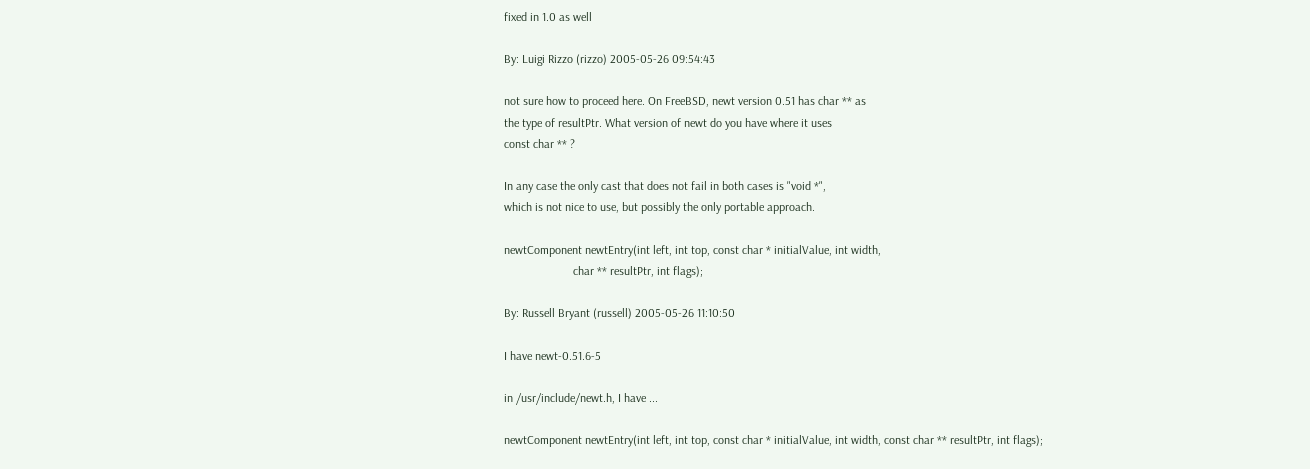fixed in 1.0 as well

By: Luigi Rizzo (rizzo) 2005-05-26 09:54:43

not sure how to proceed here. On FreeBSD, newt version 0.51 has char ** as
the type of resultPtr. What version of newt do you have where it uses
const char ** ?

In any case the only cast that does not fail in both cases is "void *",
which is not nice to use, but possibly the only portable approach.

newtComponent newtEntry(int left, int top, const char * initialValue, int width,
                       char ** resultPtr, int flags);

By: Russell Bryant (russell) 2005-05-26 11:10:50

I have newt-0.51.6-5

in /usr/include/newt.h, I have ...

newtComponent newtEntry(int left, int top, const char * initialValue, int width, const char ** resultPtr, int flags);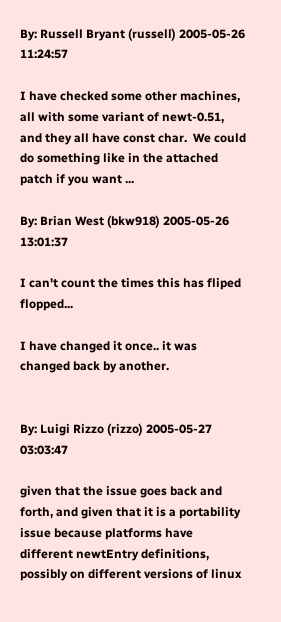By: Russell Bryant (russell) 2005-05-26 11:24:57

I have checked some other machines, all with some variant of newt-0.51, and they all have const char.  We could do something like in the attached patch if you want ...

By: Brian West (bkw918) 2005-05-26 13:01:37

I can't count the times this has fliped flopped...

I have changed it once.. it was changed back by another.


By: Luigi Rizzo (rizzo) 2005-05-27 03:03:47

given that the issue goes back and forth, and given that it is a portability issue because platforms have different newtEntry definitions, possibly on different versions of linux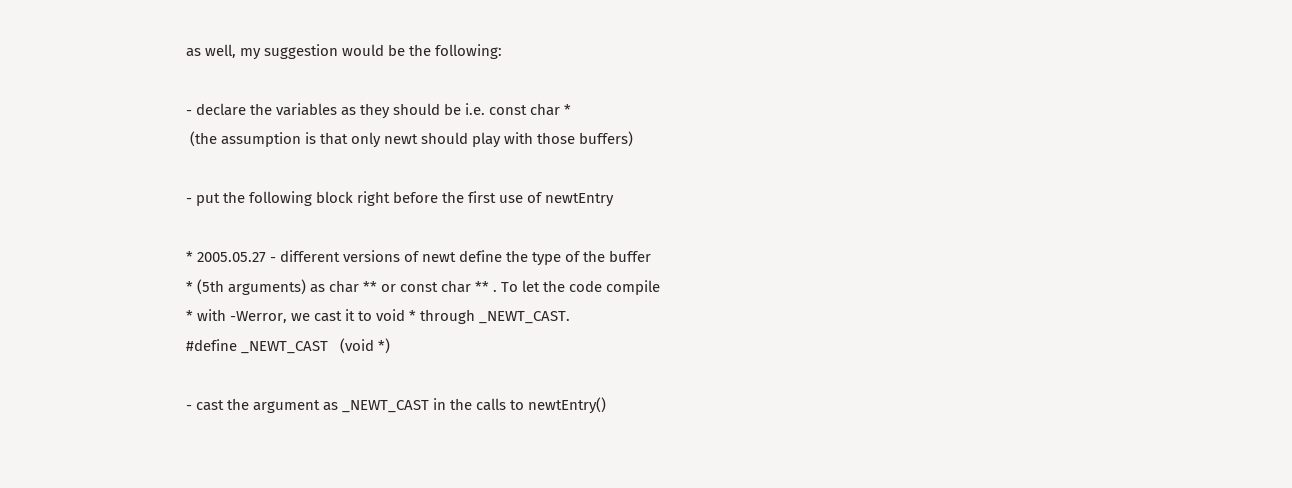as well, my suggestion would be the following:

- declare the variables as they should be i.e. const char *
 (the assumption is that only newt should play with those buffers)

- put the following block right before the first use of newtEntry

* 2005.05.27 - different versions of newt define the type of the buffer
* (5th arguments) as char ** or const char ** . To let the code compile
* with -Werror, we cast it to void * through _NEWT_CAST.
#define _NEWT_CAST   (void *)

- cast the argument as _NEWT_CAST in the calls to newtEntry()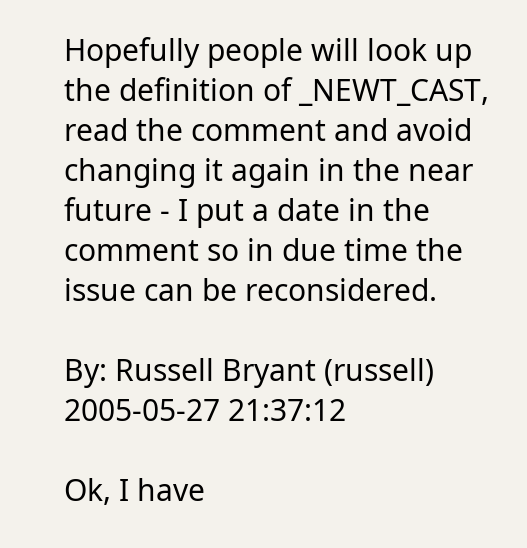Hopefully people will look up the definition of _NEWT_CAST, read the comment and avoid changing it again in the near future - I put a date in the comment so in due time the issue can be reconsidered.

By: Russell Bryant (russell) 2005-05-27 21:37:12

Ok, I have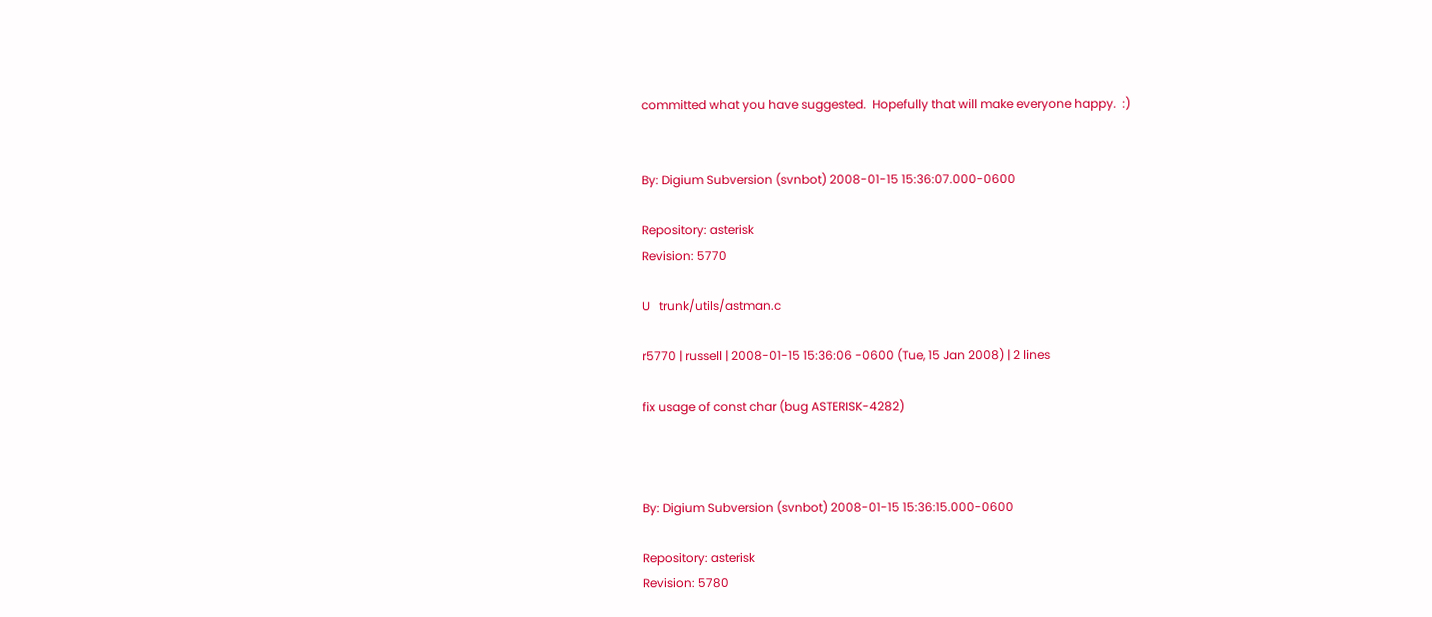committed what you have suggested.  Hopefully that will make everyone happy.  :)


By: Digium Subversion (svnbot) 2008-01-15 15:36:07.000-0600

Repository: asterisk
Revision: 5770

U   trunk/utils/astman.c

r5770 | russell | 2008-01-15 15:36:06 -0600 (Tue, 15 Jan 2008) | 2 lines

fix usage of const char (bug ASTERISK-4282)



By: Digium Subversion (svnbot) 2008-01-15 15:36:15.000-0600

Repository: asterisk
Revision: 5780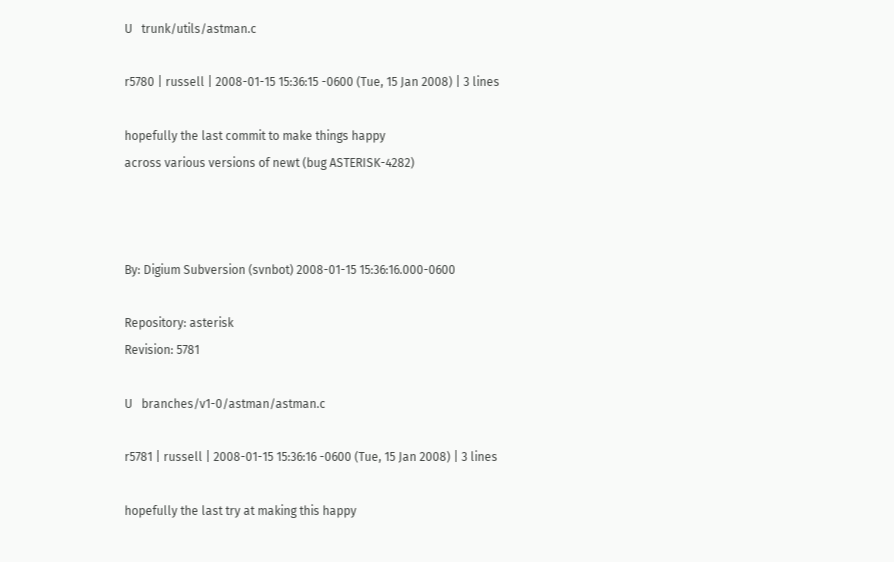U   trunk/utils/astman.c

r5780 | russell | 2008-01-15 15:36:15 -0600 (Tue, 15 Jan 2008) | 3 lines

hopefully the last commit to make things happy
across various versions of newt (bug ASTERISK-4282)



By: Digium Subversion (svnbot) 2008-01-15 15:36:16.000-0600

Repository: asterisk
Revision: 5781

U   branches/v1-0/astman/astman.c

r5781 | russell | 2008-01-15 15:36:16 -0600 (Tue, 15 Jan 2008) | 3 lines

hopefully the last try at making this happy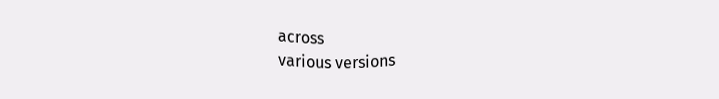across
various versions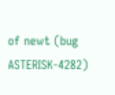of newt (bug ASTERISK-4282)